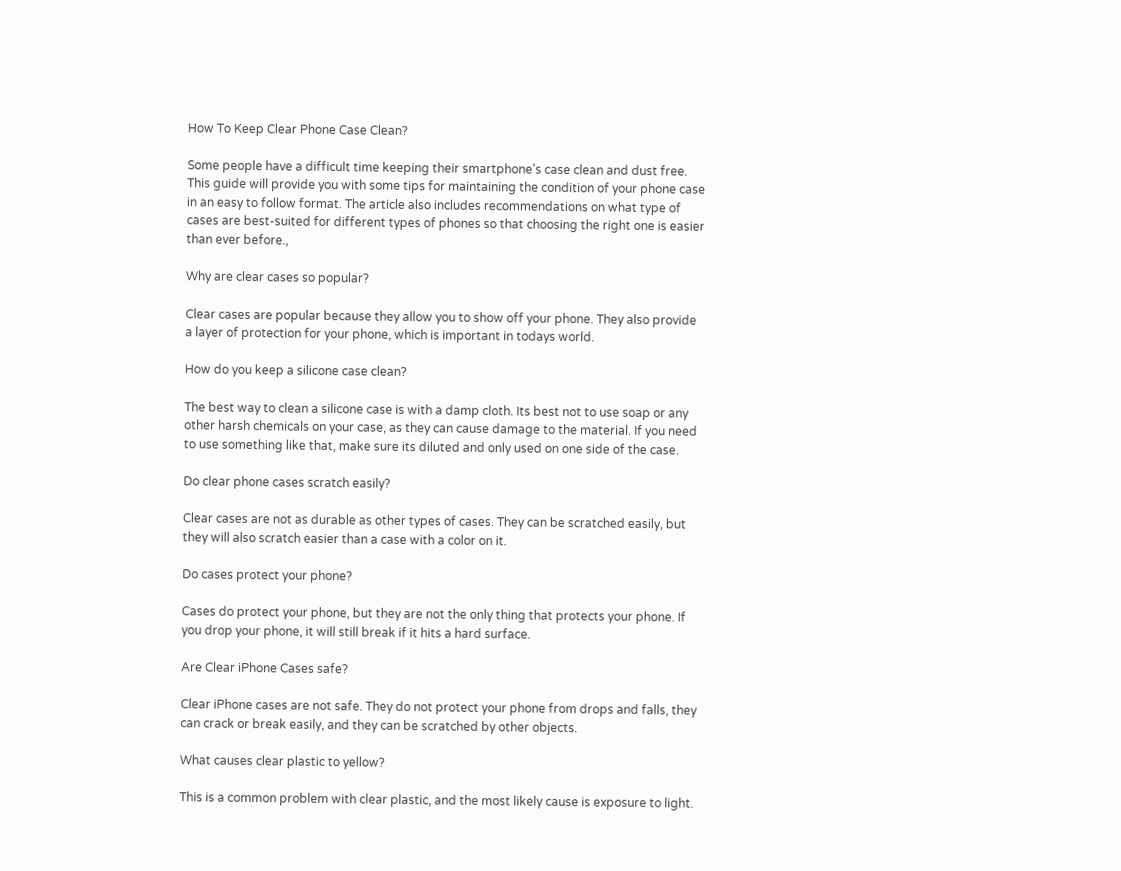How To Keep Clear Phone Case Clean?

Some people have a difficult time keeping their smartphone’s case clean and dust free. This guide will provide you with some tips for maintaining the condition of your phone case in an easy to follow format. The article also includes recommendations on what type of cases are best-suited for different types of phones so that choosing the right one is easier than ever before.,

Why are clear cases so popular?

Clear cases are popular because they allow you to show off your phone. They also provide a layer of protection for your phone, which is important in todays world.

How do you keep a silicone case clean?

The best way to clean a silicone case is with a damp cloth. Its best not to use soap or any other harsh chemicals on your case, as they can cause damage to the material. If you need to use something like that, make sure its diluted and only used on one side of the case.

Do clear phone cases scratch easily?

Clear cases are not as durable as other types of cases. They can be scratched easily, but they will also scratch easier than a case with a color on it.

Do cases protect your phone?

Cases do protect your phone, but they are not the only thing that protects your phone. If you drop your phone, it will still break if it hits a hard surface.

Are Clear iPhone Cases safe?

Clear iPhone cases are not safe. They do not protect your phone from drops and falls, they can crack or break easily, and they can be scratched by other objects.

What causes clear plastic to yellow?

This is a common problem with clear plastic, and the most likely cause is exposure to light.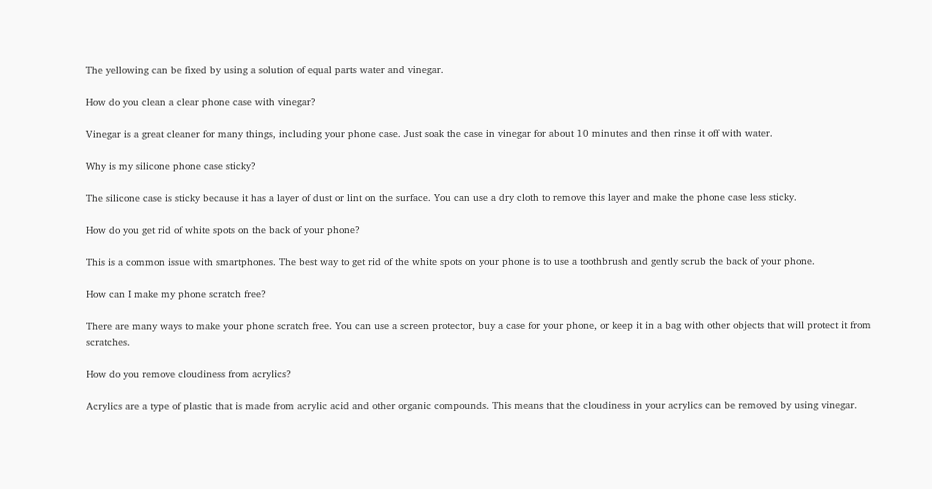The yellowing can be fixed by using a solution of equal parts water and vinegar.

How do you clean a clear phone case with vinegar?

Vinegar is a great cleaner for many things, including your phone case. Just soak the case in vinegar for about 10 minutes and then rinse it off with water.

Why is my silicone phone case sticky?

The silicone case is sticky because it has a layer of dust or lint on the surface. You can use a dry cloth to remove this layer and make the phone case less sticky.

How do you get rid of white spots on the back of your phone?

This is a common issue with smartphones. The best way to get rid of the white spots on your phone is to use a toothbrush and gently scrub the back of your phone.

How can I make my phone scratch free?

There are many ways to make your phone scratch free. You can use a screen protector, buy a case for your phone, or keep it in a bag with other objects that will protect it from scratches.

How do you remove cloudiness from acrylics?

Acrylics are a type of plastic that is made from acrylic acid and other organic compounds. This means that the cloudiness in your acrylics can be removed by using vinegar.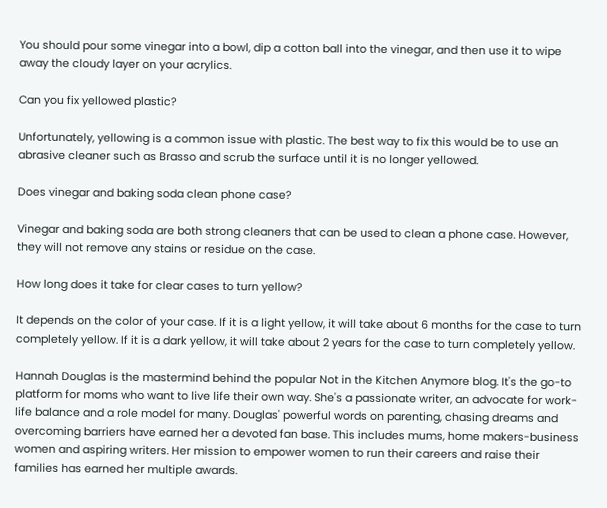You should pour some vinegar into a bowl, dip a cotton ball into the vinegar, and then use it to wipe away the cloudy layer on your acrylics.

Can you fix yellowed plastic?

Unfortunately, yellowing is a common issue with plastic. The best way to fix this would be to use an abrasive cleaner such as Brasso and scrub the surface until it is no longer yellowed.

Does vinegar and baking soda clean phone case?

Vinegar and baking soda are both strong cleaners that can be used to clean a phone case. However, they will not remove any stains or residue on the case.

How long does it take for clear cases to turn yellow?

It depends on the color of your case. If it is a light yellow, it will take about 6 months for the case to turn completely yellow. If it is a dark yellow, it will take about 2 years for the case to turn completely yellow.

Hannah Douglas is the mastermind behind the popular Not in the Kitchen Anymore blog. It's the go-to platform for moms who want to live life their own way. She's a passionate writer, an advocate for work-life balance and a role model for many. Douglas' powerful words on parenting, chasing dreams and overcoming barriers have earned her a devoted fan base. This includes mums, home makers-business women and aspiring writers. Her mission to empower women to run their careers and raise their families has earned her multiple awards.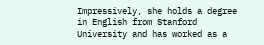Impressively, she holds a degree in English from Stanford University and has worked as a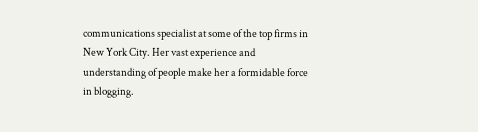communications specialist at some of the top firms in New York City. Her vast experience and understanding of people make her a formidable force in blogging.